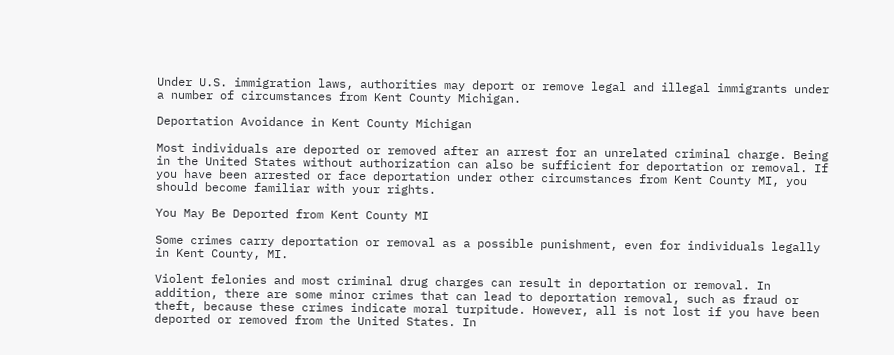Under U.S. immigration laws, authorities may deport or remove legal and illegal immigrants under a number of circumstances from Kent County Michigan.

Deportation Avoidance in Kent County Michigan

Most individuals are deported or removed after an arrest for an unrelated criminal charge. Being in the United States without authorization can also be sufficient for deportation or removal. If you have been arrested or face deportation under other circumstances from Kent County MI, you should become familiar with your rights.

You May Be Deported from Kent County MI

Some crimes carry deportation or removal as a possible punishment, even for individuals legally in Kent County, MI.

Violent felonies and most criminal drug charges can result in deportation or removal. In addition, there are some minor crimes that can lead to deportation removal, such as fraud or theft, because these crimes indicate moral turpitude. However, all is not lost if you have been deported or removed from the United States. In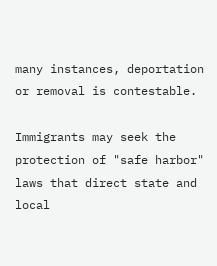many instances, deportation or removal is contestable.

Immigrants may seek the protection of "safe harbor" laws that direct state and local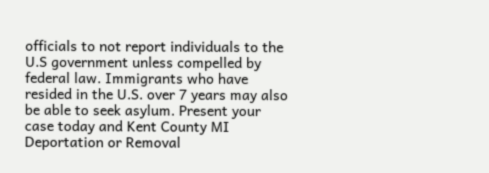officials to not report individuals to the U.S government unless compelled by federal law. Immigrants who have resided in the U.S. over 7 years may also be able to seek asylum. Present your case today and Kent County MI Deportation or Removal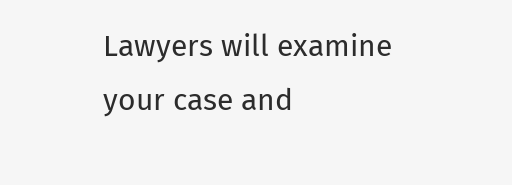Lawyers will examine your case and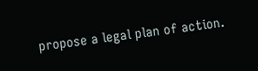propose a legal plan of action.